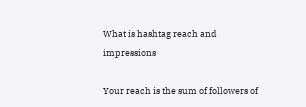What is hashtag reach and impressions

Your reach is the sum of followers of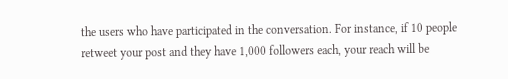the users who have participated in the conversation. For instance, if 10 people retweet your post and they have 1,000 followers each, your reach will be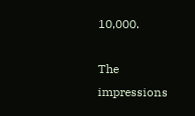10,000.

The impressions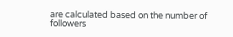are calculated based on the number of followers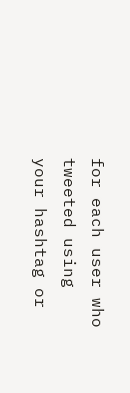for each user who tweeted using your hashtag or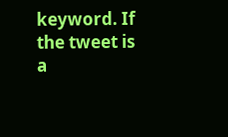keyword. If the tweet is a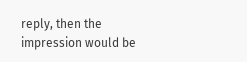reply, then the impression would be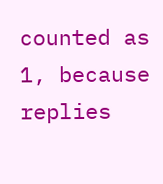counted as 1, because replies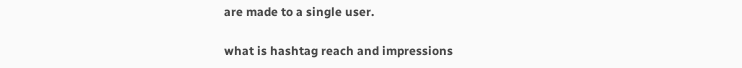are made to a single user.

what is hashtag reach and impressions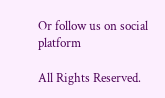Or follow us on social platform

All Rights Reserved.